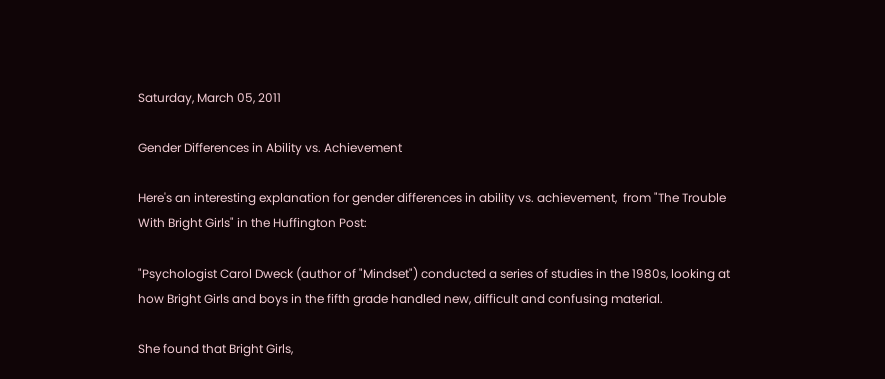Saturday, March 05, 2011

Gender Differences in Ability vs. Achievement

Here's an interesting explanation for gender differences in ability vs. achievement,  from "The Trouble With Bright Girls" in the Huffington Post:

"Psychologist Carol Dweck (author of "Mindset") conducted a series of studies in the 1980s, looking at how Bright Girls and boys in the fifth grade handled new, difficult and confusing material.

She found that Bright Girls,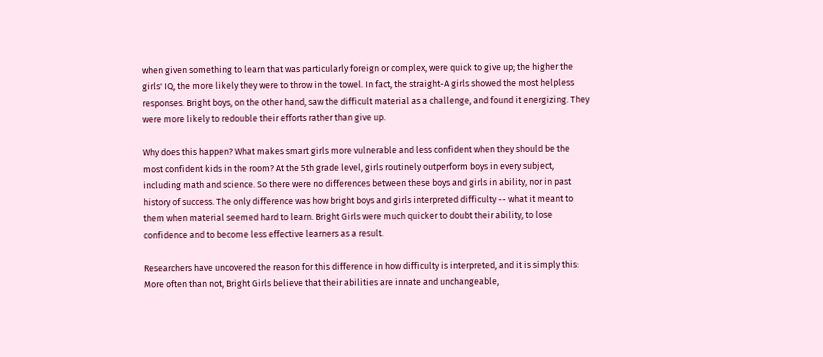when given something to learn that was particularly foreign or complex, were quick to give up; the higher the girls' IQ, the more likely they were to throw in the towel. In fact, the straight-A girls showed the most helpless responses. Bright boys, on the other hand, saw the difficult material as a challenge, and found it energizing. They were more likely to redouble their efforts rather than give up.

Why does this happen? What makes smart girls more vulnerable and less confident when they should be the most confident kids in the room? At the 5th grade level, girls routinely outperform boys in every subject, including math and science. So there were no differences between these boys and girls in ability, nor in past history of success. The only difference was how bright boys and girls interpreted difficulty -- what it meant to them when material seemed hard to learn. Bright Girls were much quicker to doubt their ability, to lose confidence and to become less effective learners as a result.

Researchers have uncovered the reason for this difference in how difficulty is interpreted, and it is simply this: More often than not, Bright Girls believe that their abilities are innate and unchangeable,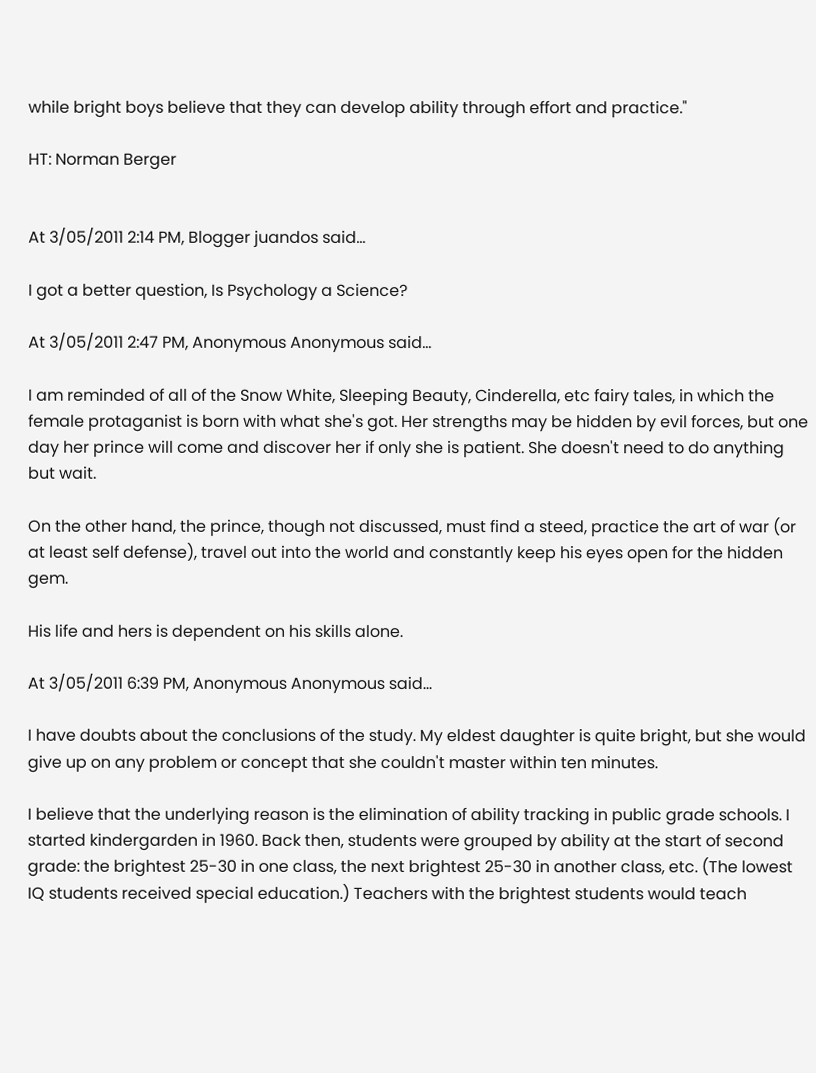while bright boys believe that they can develop ability through effort and practice."

HT: Norman Berger


At 3/05/2011 2:14 PM, Blogger juandos said...

I got a better question, Is Psychology a Science?

At 3/05/2011 2:47 PM, Anonymous Anonymous said...

I am reminded of all of the Snow White, Sleeping Beauty, Cinderella, etc fairy tales, in which the female protaganist is born with what she's got. Her strengths may be hidden by evil forces, but one day her prince will come and discover her if only she is patient. She doesn't need to do anything but wait.

On the other hand, the prince, though not discussed, must find a steed, practice the art of war (or at least self defense), travel out into the world and constantly keep his eyes open for the hidden gem.

His life and hers is dependent on his skills alone.

At 3/05/2011 6:39 PM, Anonymous Anonymous said...

I have doubts about the conclusions of the study. My eldest daughter is quite bright, but she would give up on any problem or concept that she couldn't master within ten minutes.

I believe that the underlying reason is the elimination of ability tracking in public grade schools. I started kindergarden in 1960. Back then, students were grouped by ability at the start of second grade: the brightest 25-30 in one class, the next brightest 25-30 in another class, etc. (The lowest IQ students received special education.) Teachers with the brightest students would teach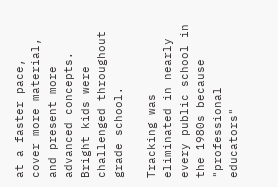at a faster pace, cover more material, and present more advanced concepts. Bright kids were challenged throughout grade school.

Tracking was eliminated in nearly every public school in the 1980s because "professional educators"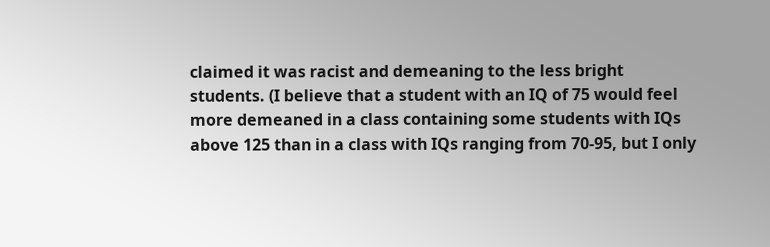claimed it was racist and demeaning to the less bright students. (I believe that a student with an IQ of 75 would feel more demeaned in a class containing some students with IQs above 125 than in a class with IQs ranging from 70-95, but I only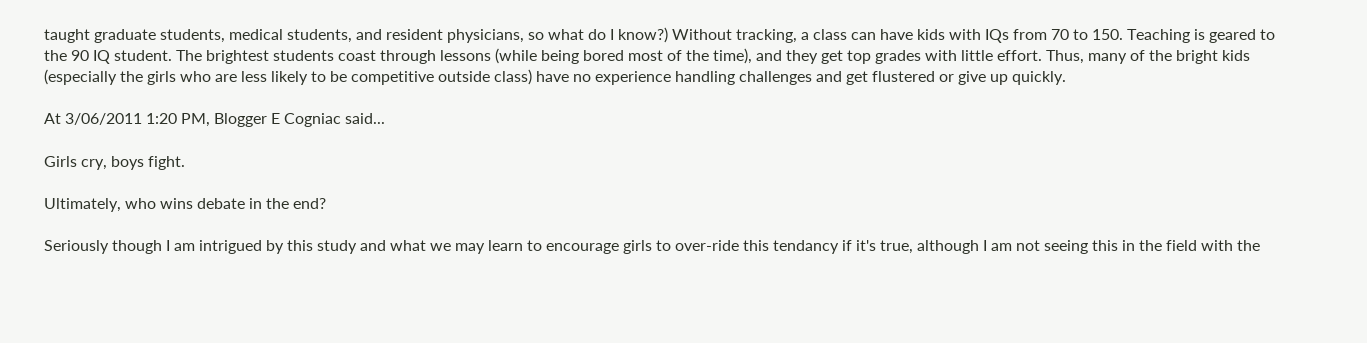taught graduate students, medical students, and resident physicians, so what do I know?) Without tracking, a class can have kids with IQs from 70 to 150. Teaching is geared to the 90 IQ student. The brightest students coast through lessons (while being bored most of the time), and they get top grades with little effort. Thus, many of the bright kids (especially the girls who are less likely to be competitive outside class) have no experience handling challenges and get flustered or give up quickly.

At 3/06/2011 1:20 PM, Blogger E Cogniac said...

Girls cry, boys fight.

Ultimately, who wins debate in the end?

Seriously though I am intrigued by this study and what we may learn to encourage girls to over-ride this tendancy if it's true, although I am not seeing this in the field with the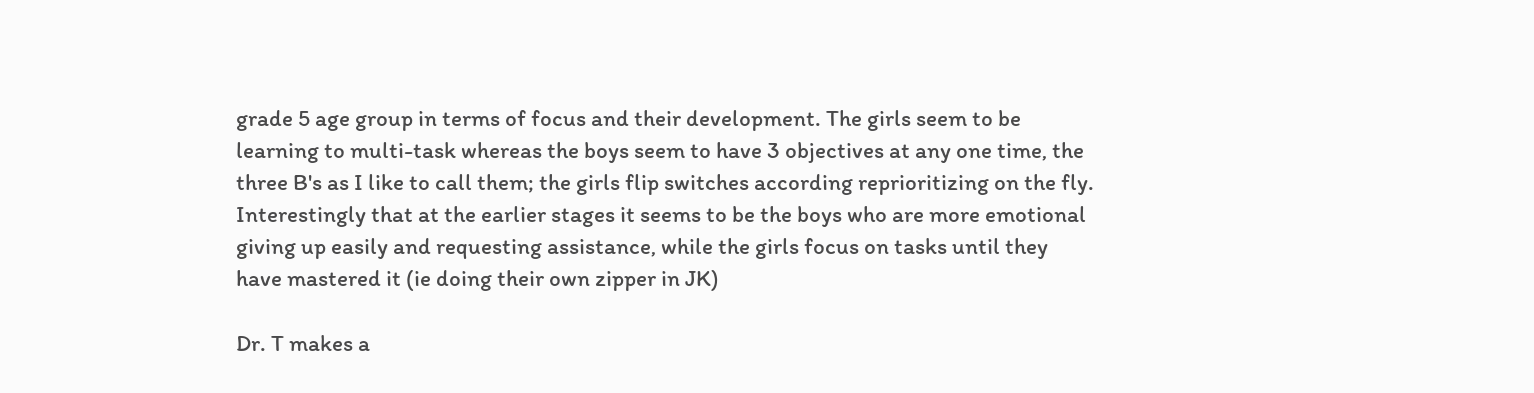grade 5 age group in terms of focus and their development. The girls seem to be learning to multi-task whereas the boys seem to have 3 objectives at any one time, the three B's as I like to call them; the girls flip switches according reprioritizing on the fly.
Interestingly that at the earlier stages it seems to be the boys who are more emotional giving up easily and requesting assistance, while the girls focus on tasks until they have mastered it (ie doing their own zipper in JK)

Dr. T makes a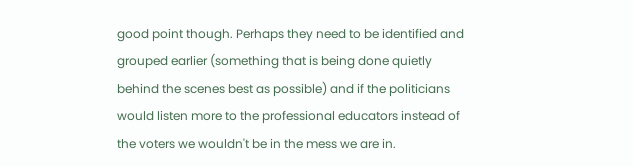good point though. Perhaps they need to be identified and grouped earlier (something that is being done quietly behind the scenes best as possible) and if the politicians would listen more to the professional educators instead of the voters we wouldn't be in the mess we are in.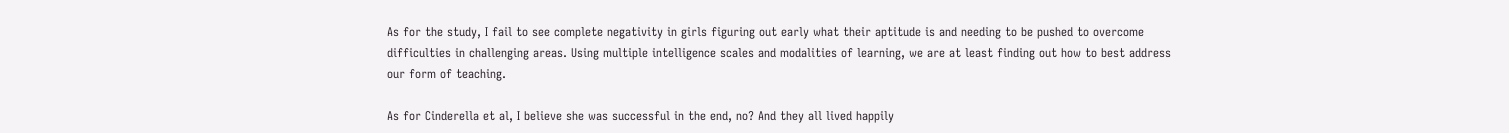As for the study, I fail to see complete negativity in girls figuring out early what their aptitude is and needing to be pushed to overcome difficulties in challenging areas. Using multiple intelligence scales and modalities of learning, we are at least finding out how to best address our form of teaching.

As for Cinderella et al, I believe she was successful in the end, no? And they all lived happily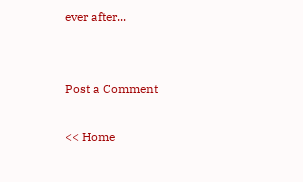ever after...


Post a Comment

<< Home